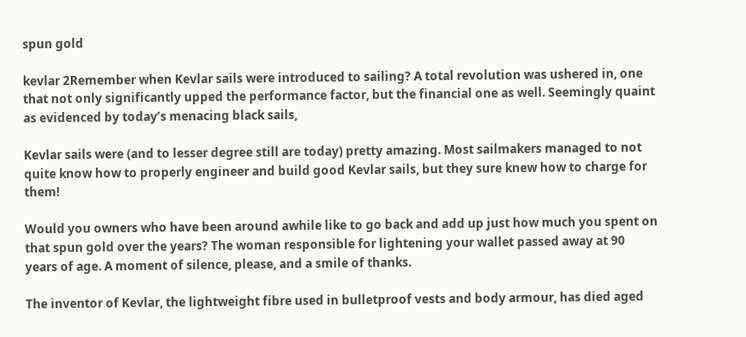spun gold

kevlar 2Remember when Kevlar sails were introduced to sailing? A total revolution was ushered in, one that not only significantly upped the performance factor, but the financial one as well. Seemingly quaint as evidenced by today’s menacing black sails,

Kevlar sails were (and to lesser degree still are today) pretty amazing. Most sailmakers managed to not quite know how to properly engineer and build good Kevlar sails, but they sure knew how to charge for them!

Would you owners who have been around awhile like to go back and add up just how much you spent on that spun gold over the years? The woman responsible for lightening your wallet passed away at 90 years of age. A moment of silence, please, and a smile of thanks.

The inventor of Kevlar, the lightweight fibre used in bulletproof vests and body armour, has died aged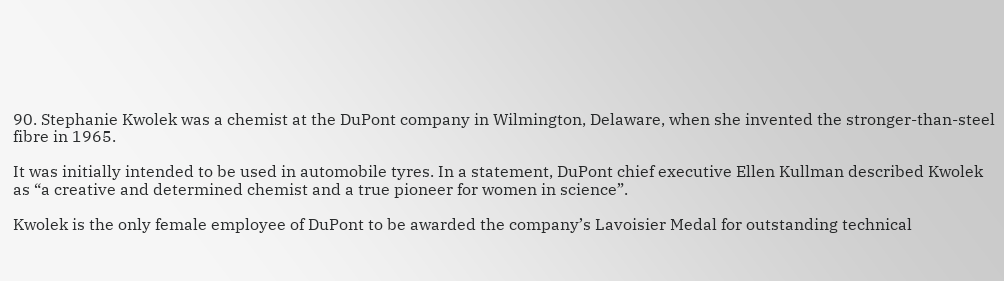90. Stephanie Kwolek was a chemist at the DuPont company in Wilmington, Delaware, when she invented the stronger-than-steel fibre in 1965.

It was initially intended to be used in automobile tyres. In a statement, DuPont chief executive Ellen Kullman described Kwolek as “a creative and determined chemist and a true pioneer for women in science”.

Kwolek is the only female employee of DuPont to be awarded the company’s Lavoisier Medal for outstanding technical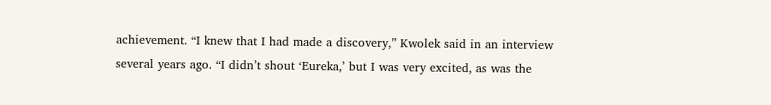achievement. “I knew that I had made a discovery,” Kwolek said in an interview several years ago. “I didn’t shout ‘Eureka,’ but I was very excited, as was the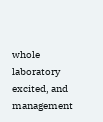whole laboratory excited, and management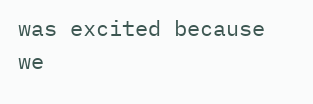was excited because we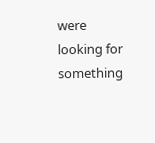were looking for something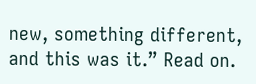new, something different, and this was it.” Read on.